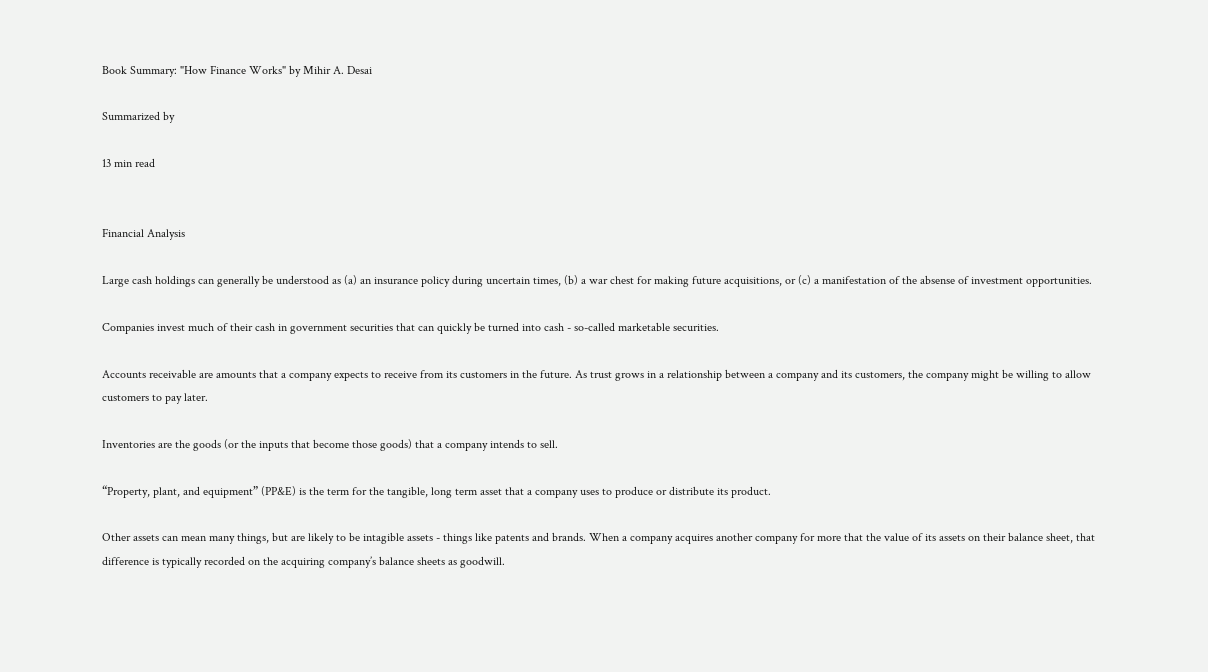Book Summary: "How Finance Works" by Mihir A. Desai

Summarized by

13 min read


Financial Analysis

Large cash holdings can generally be understood as (a) an insurance policy during uncertain times, (b) a war chest for making future acquisitions, or (c) a manifestation of the absense of investment opportunities.

Companies invest much of their cash in government securities that can quickly be turned into cash - so-called marketable securities.

Accounts receivable are amounts that a company expects to receive from its customers in the future. As trust grows in a relationship between a company and its customers, the company might be willing to allow customers to pay later.

Inventories are the goods (or the inputs that become those goods) that a company intends to sell.

“Property, plant, and equipment” (PP&E) is the term for the tangible, long term asset that a company uses to produce or distribute its product.

Other assets can mean many things, but are likely to be intagible assets - things like patents and brands. When a company acquires another company for more that the value of its assets on their balance sheet, that difference is typically recorded on the acquiring company’s balance sheets as goodwill.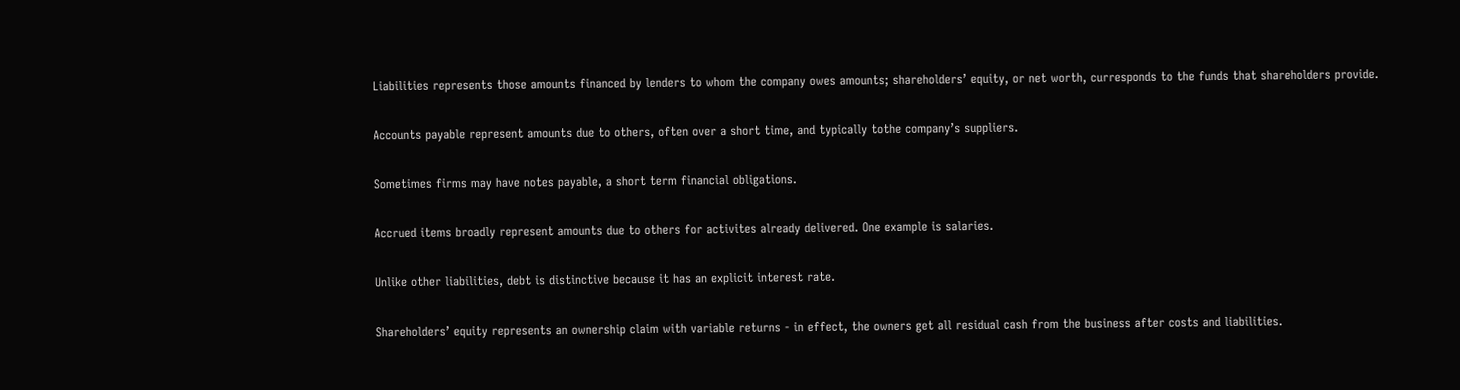Liabilities represents those amounts financed by lenders to whom the company owes amounts; shareholders’ equity, or net worth, curresponds to the funds that shareholders provide.

Accounts payable represent amounts due to others, often over a short time, and typically tothe company’s suppliers.

Sometimes firms may have notes payable, a short term financial obligations.

Accrued items broadly represent amounts due to others for activites already delivered. One example is salaries.

Unlike other liabilities, debt is distinctive because it has an explicit interest rate.

Shareholders’ equity represents an ownership claim with variable returns - in effect, the owners get all residual cash from the business after costs and liabilities.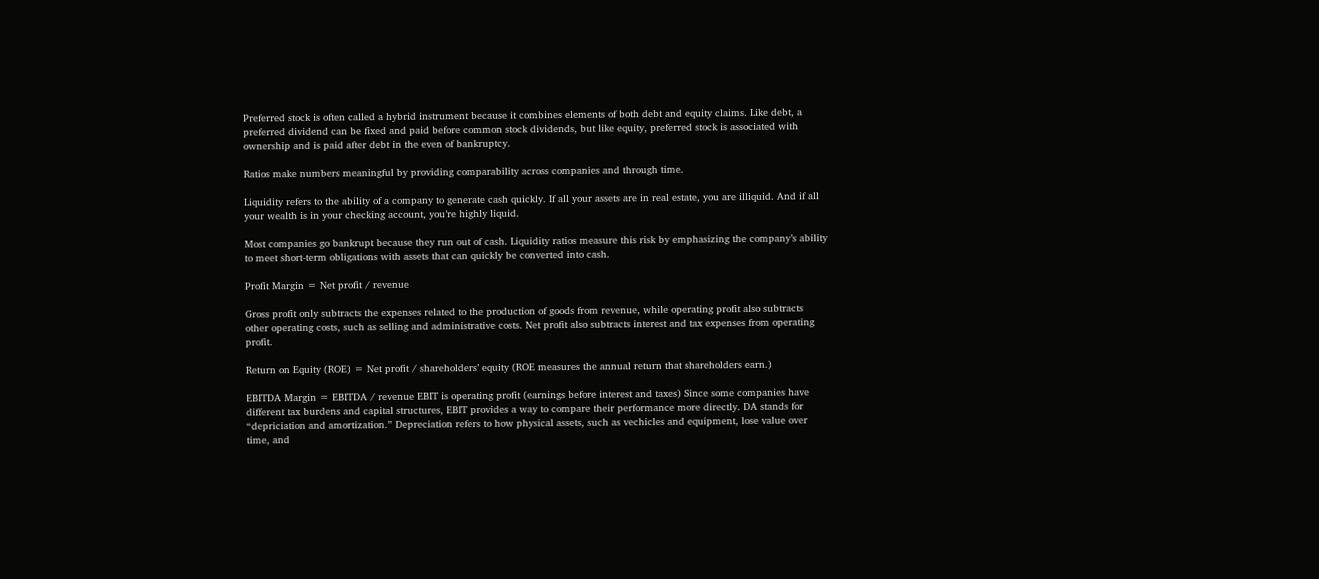Preferred stock is often called a hybrid instrument because it combines elements of both debt and equity claims. Like debt, a preferred dividend can be fixed and paid before common stock dividends, but like equity, preferred stock is associated with ownership and is paid after debt in the even of bankruptcy.

Ratios make numbers meaningful by providing comparability across companies and through time.

Liquidity refers to the ability of a company to generate cash quickly. If all your assets are in real estate, you are illiquid. And if all your wealth is in your checking account, you’re highly liquid.

Most companies go bankrupt because they run out of cash. Liquidity ratios measure this risk by emphasizing the company’s ability to meet short-term obligations with assets that can quickly be converted into cash.

Profit Margin = Net profit / revenue

Gross profit only subtracts the expenses related to the production of goods from revenue, while operating profit also subtracts other operating costs, such as selling and administrative costs. Net profit also subtracts interest and tax expenses from operating profit.

Return on Equity (ROE) = Net profit / shareholders’ equity (ROE measures the annual return that shareholders earn.)

EBITDA Margin = EBITDA / revenue EBIT is operating profit (earnings before interest and taxes) Since some companies have different tax burdens and capital structures, EBIT provides a way to compare their performance more directly. DA stands for “depriciation and amortization.” Depreciation refers to how physical assets, such as vechicles and equipment, lose value over time, and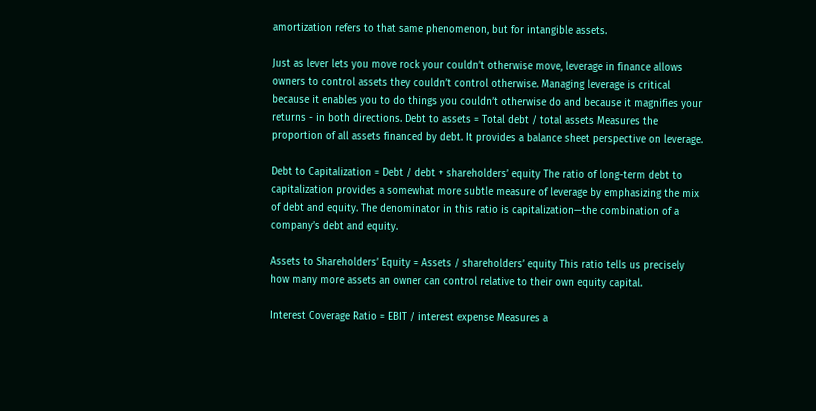amortization refers to that same phenomenon, but for intangible assets.

Just as lever lets you move rock your couldn’t otherwise move, leverage in finance allows owners to control assets they couldn’t control otherwise. Managing leverage is critical because it enables you to do things you couldn’t otherwise do and because it magnifies your returns - in both directions. Debt to assets = Total debt / total assets Measures the proportion of all assets financed by debt. It provides a balance sheet perspective on leverage.

Debt to Capitalization = Debt / debt + shareholders’ equity The ratio of long-term debt to capitalization provides a somewhat more subtle measure of leverage by emphasizing the mix of debt and equity. The denominator in this ratio is capitalization—the combination of a company’s debt and equity.

Assets to Shareholders’ Equity = Assets / shareholders’ equity This ratio tells us precisely how many more assets an owner can control relative to their own equity capital.

Interest Coverage Ratio = EBIT / interest expense Measures a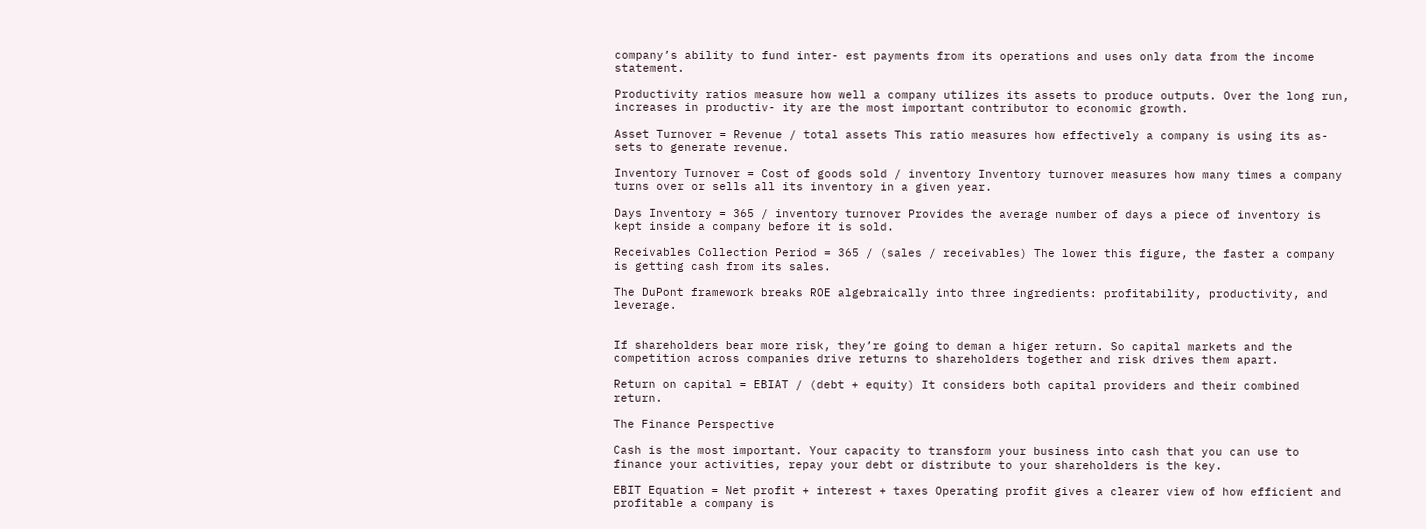company’s ability to fund inter- est payments from its operations and uses only data from the income statement.

Productivity ratios measure how well a company utilizes its assets to produce outputs. Over the long run, increases in productiv- ity are the most important contributor to economic growth.

Asset Turnover = Revenue / total assets This ratio measures how effectively a company is using its as- sets to generate revenue.

Inventory Turnover = Cost of goods sold / inventory Inventory turnover measures how many times a company turns over or sells all its inventory in a given year.

Days Inventory = 365 / inventory turnover Provides the average number of days a piece of inventory is kept inside a company before it is sold.

Receivables Collection Period = 365 / (sales / receivables) The lower this figure, the faster a company is getting cash from its sales.

The DuPont framework breaks ROE algebraically into three ingredients: profitability, productivity, and leverage.


If shareholders bear more risk, they’re going to deman a higer return. So capital markets and the competition across companies drive returns to shareholders together and risk drives them apart.

Return on capital = EBIAT / (debt + equity) It considers both capital providers and their combined return.

The Finance Perspective

Cash is the most important. Your capacity to transform your business into cash that you can use to finance your activities, repay your debt or distribute to your shareholders is the key.

EBIT Equation = Net profit + interest + taxes Operating profit gives a clearer view of how efficient and profitable a company is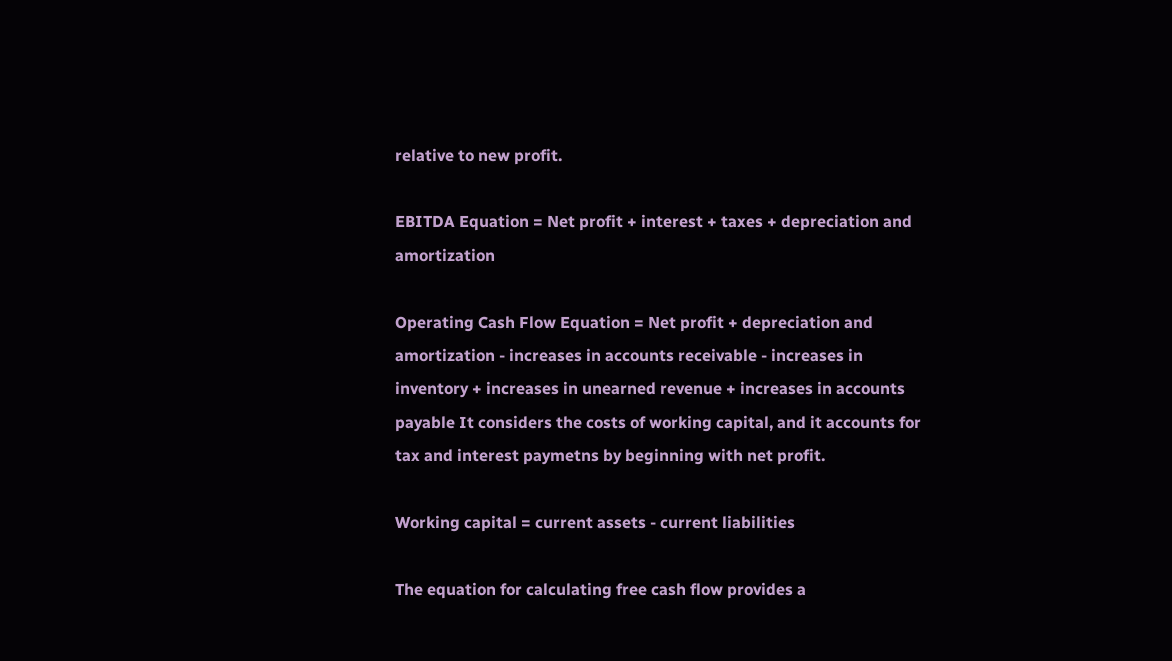relative to new profit.

EBITDA Equation = Net profit + interest + taxes + depreciation and amortization

Operating Cash Flow Equation = Net profit + depreciation and amortization - increases in accounts receivable - increases in inventory + increases in unearned revenue + increases in accounts payable It considers the costs of working capital, and it accounts for tax and interest paymetns by beginning with net profit.

Working capital = current assets - current liabilities

The equation for calculating free cash flow provides a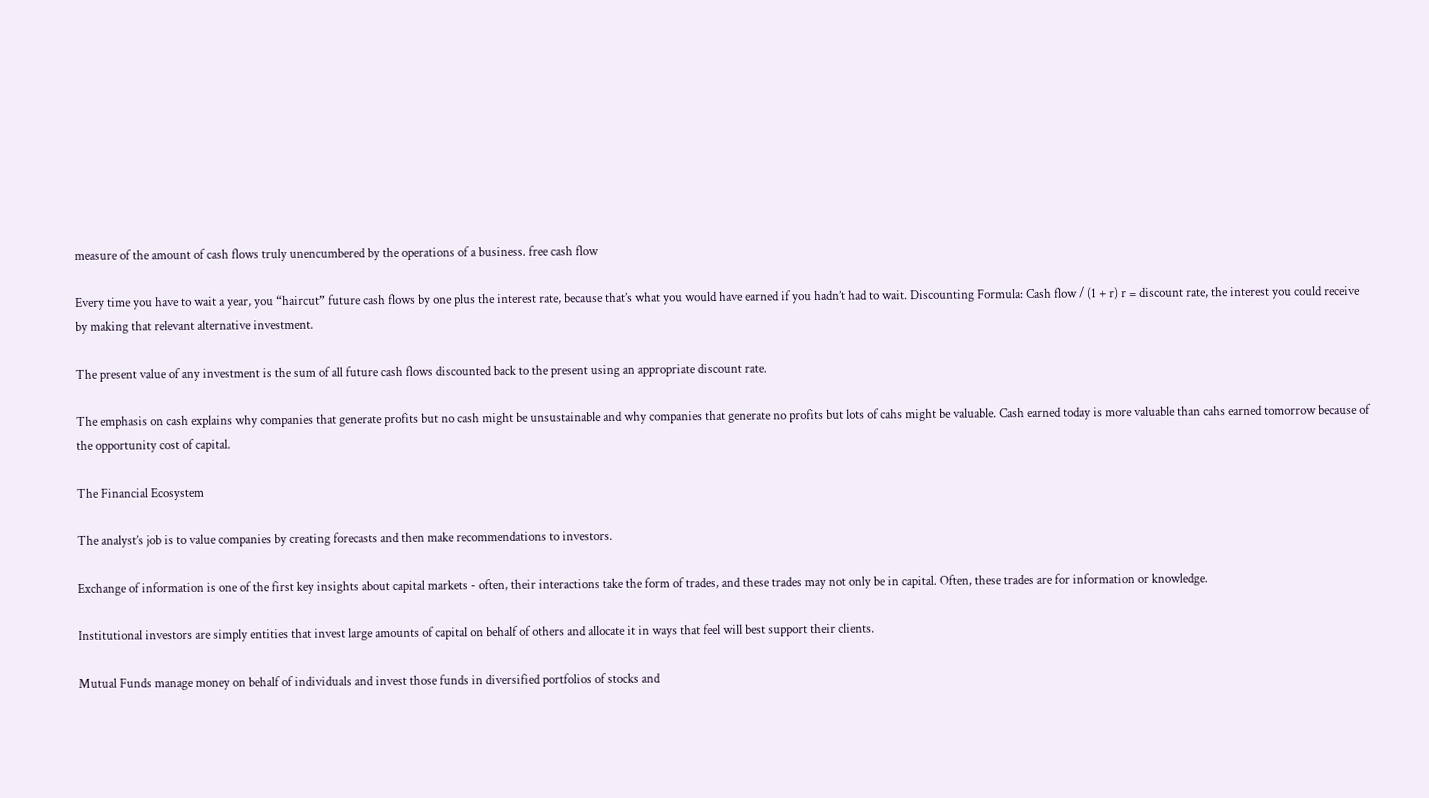measure of the amount of cash flows truly unencumbered by the operations of a business. free cash flow

Every time you have to wait a year, you “haircut” future cash flows by one plus the interest rate, because that’s what you would have earned if you hadn’t had to wait. Discounting Formula: Cash flow / (1 + r) r = discount rate, the interest you could receive by making that relevant alternative investment.

The present value of any investment is the sum of all future cash flows discounted back to the present using an appropriate discount rate.

The emphasis on cash explains why companies that generate profits but no cash might be unsustainable and why companies that generate no profits but lots of cahs might be valuable. Cash earned today is more valuable than cahs earned tomorrow because of the opportunity cost of capital.

The Financial Ecosystem

The analyst’s job is to value companies by creating forecasts and then make recommendations to investors.

Exchange of information is one of the first key insights about capital markets - often, their interactions take the form of trades, and these trades may not only be in capital. Often, these trades are for information or knowledge.

Institutional investors are simply entities that invest large amounts of capital on behalf of others and allocate it in ways that feel will best support their clients.

Mutual Funds manage money on behalf of individuals and invest those funds in diversified portfolios of stocks and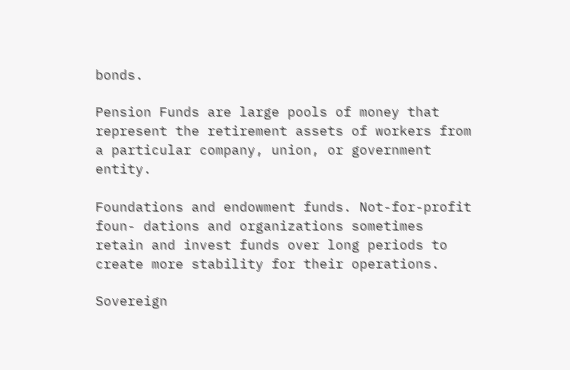bonds.

Pension Funds are large pools of money that represent the retirement assets of workers from a particular company, union, or government entity.

Foundations and endowment funds. Not-for-profit foun- dations and organizations sometimes retain and invest funds over long periods to create more stability for their operations.

Sovereign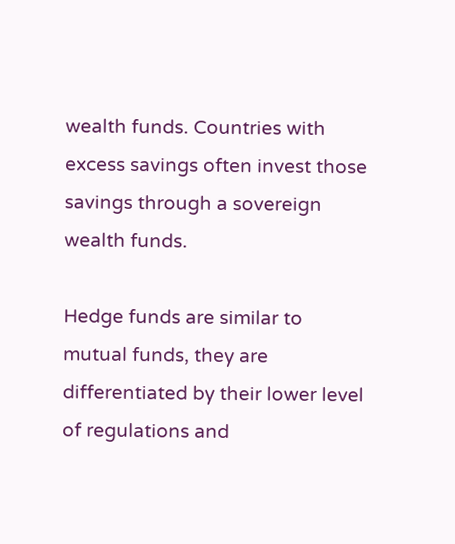wealth funds. Countries with excess savings often invest those savings through a sovereign wealth funds.

Hedge funds are similar to mutual funds, they are differentiated by their lower level of regulations and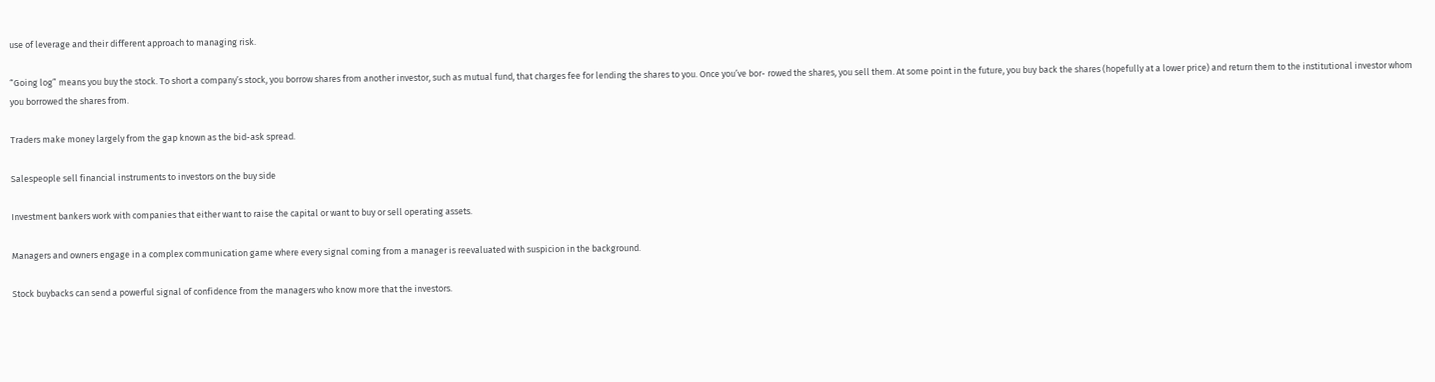use of leverage and their different approach to managing risk.

“Going log” means you buy the stock. To short a company’s stock, you borrow shares from another investor, such as mutual fund, that charges fee for lending the shares to you. Once you’ve bor- rowed the shares, you sell them. At some point in the future, you buy back the shares (hopefully at a lower price) and return them to the institutional investor whom you borrowed the shares from.

Traders make money largely from the gap known as the bid-ask spread.

Salespeople sell financial instruments to investors on the buy side

Investment bankers work with companies that either want to raise the capital or want to buy or sell operating assets.

Managers and owners engage in a complex communication game where every signal coming from a manager is reevaluated with suspicion in the background.

Stock buybacks can send a powerful signal of confidence from the managers who know more that the investors.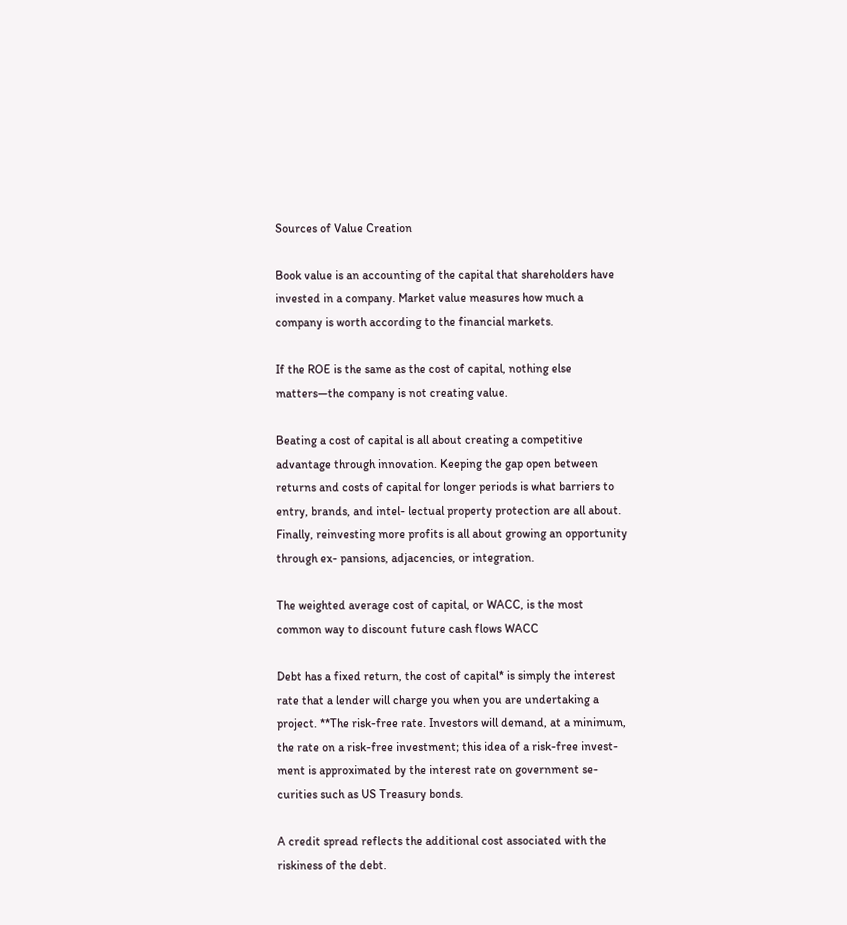Sources of Value Creation

Book value is an accounting of the capital that shareholders have invested in a company. Market value measures how much a company is worth according to the financial markets.

If the ROE is the same as the cost of capital, nothing else matters—the company is not creating value.

Beating a cost of capital is all about creating a competitive advantage through innovation. Keeping the gap open between returns and costs of capital for longer periods is what barriers to entry, brands, and intel- lectual property protection are all about. Finally, reinvesting more profits is all about growing an opportunity through ex- pansions, adjacencies, or integration.

The weighted average cost of capital, or WACC, is the most common way to discount future cash flows WACC

Debt has a fixed return, the cost of capital* is simply the interest rate that a lender will charge you when you are undertaking a project. **The risk-free rate. Investors will demand, at a minimum, the rate on a risk-free investment; this idea of a risk-free invest- ment is approximated by the interest rate on government se- curities such as US Treasury bonds.

A credit spread reflects the additional cost associated with the riskiness of the debt.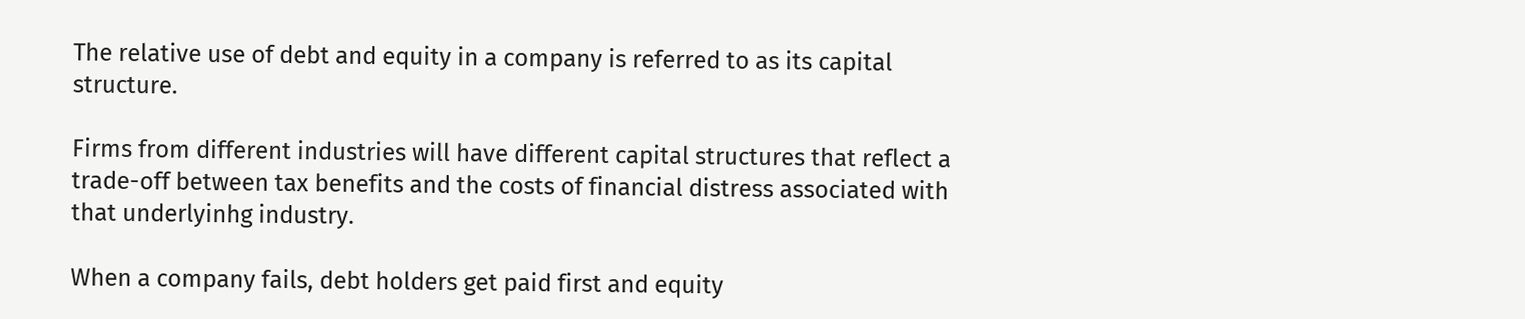The relative use of debt and equity in a company is referred to as its capital structure.

Firms from different industries will have different capital structures that reflect a trade-off between tax benefits and the costs of financial distress associated with that underlyinhg industry.

When a company fails, debt holders get paid first and equity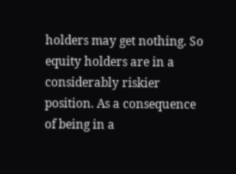holders may get nothing. So equity holders are in a considerably riskier position. As a consequence of being in a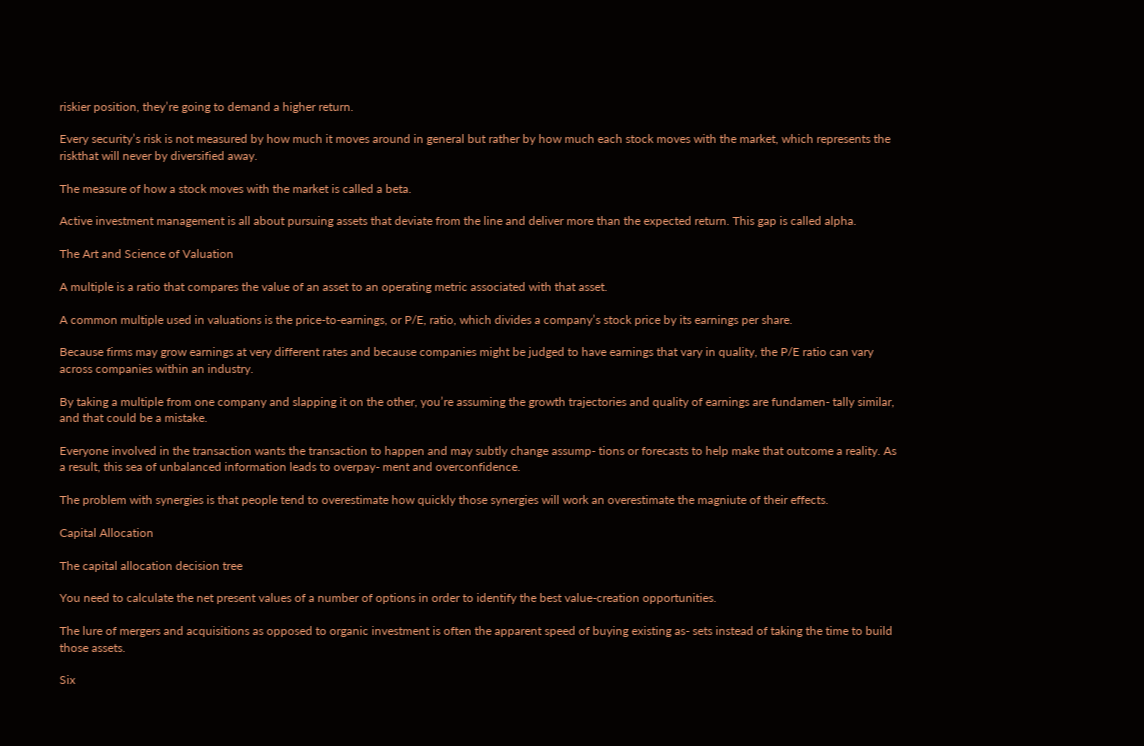riskier position, they’re going to demand a higher return.

Every security’s risk is not measured by how much it moves around in general but rather by how much each stock moves with the market, which represents the riskthat will never by diversified away.

The measure of how a stock moves with the market is called a beta.

Active investment management is all about pursuing assets that deviate from the line and deliver more than the expected return. This gap is called alpha.

The Art and Science of Valuation

A multiple is a ratio that compares the value of an asset to an operating metric associated with that asset.

A common multiple used in valuations is the price-to-earnings, or P/E, ratio, which divides a company’s stock price by its earnings per share.

Because firms may grow earnings at very different rates and because companies might be judged to have earnings that vary in quality, the P/E ratio can vary across companies within an industry.

By taking a multiple from one company and slapping it on the other, you’re assuming the growth trajectories and quality of earnings are fundamen- tally similar, and that could be a mistake.

Everyone involved in the transaction wants the transaction to happen and may subtly change assump- tions or forecasts to help make that outcome a reality. As a result, this sea of unbalanced information leads to overpay- ment and overconfidence.

The problem with synergies is that people tend to overestimate how quickly those synergies will work an overestimate the magniute of their effects.

Capital Allocation

The capital allocation decision tree

You need to calculate the net present values of a number of options in order to identify the best value-creation opportunities.

The lure of mergers and acquisitions as opposed to organic investment is often the apparent speed of buying existing as- sets instead of taking the time to build those assets.

Six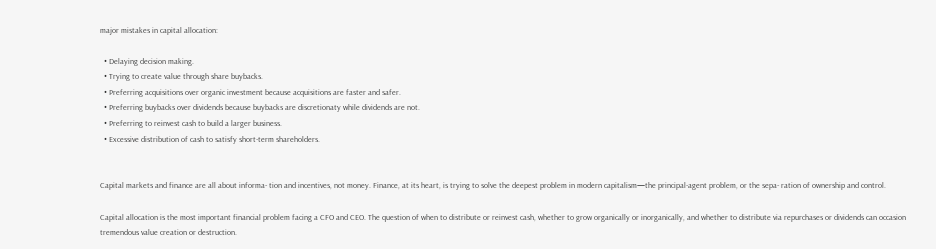major mistakes in capital allocation:

  • Delaying decision making.
  • Trying to create value through share buybacks.
  • Preferring acquisitions over organic investment because acquisitions are faster and safer.
  • Preferring buybacks over dividends because buybacks are discretionaty while dividends are not.
  • Preferring to reinvest cash to build a larger business.
  • Excessive distribution of cash to satisfy short-term shareholders.


Capital markets and finance are all about informa- tion and incentives, not money. Finance, at its heart, is trying to solve the deepest problem in modern capitalism—the principal-agent problem, or the sepa- ration of ownership and control.

Capital allocation is the most important financial problem facing a CFO and CEO. The question of when to distribute or reinvest cash, whether to grow organically or inorganically, and whether to distribute via repurchases or dividends can occasion tremendous value creation or destruction.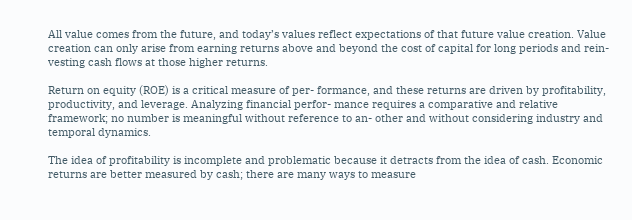All value comes from the future, and today’s values reflect expectations of that future value creation. Value creation can only arise from earning returns above and beyond the cost of capital for long periods and rein- vesting cash flows at those higher returns.

Return on equity (ROE) is a critical measure of per- formance, and these returns are driven by profitability, productivity, and leverage. Analyzing financial perfor- mance requires a comparative and relative framework; no number is meaningful without reference to an- other and without considering industry and temporal dynamics.

The idea of profitability is incomplete and problematic because it detracts from the idea of cash. Economic returns are better measured by cash; there are many ways to measure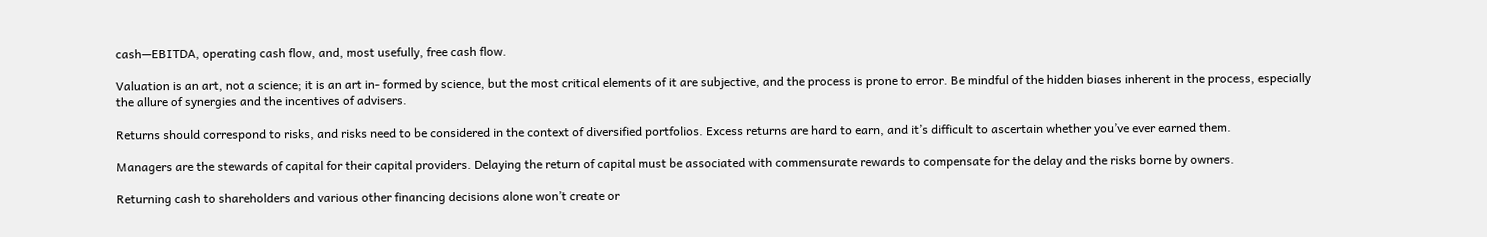cash—EBITDA, operating cash flow, and, most usefully, free cash flow.

Valuation is an art, not a science; it is an art in- formed by science, but the most critical elements of it are subjective, and the process is prone to error. Be mindful of the hidden biases inherent in the process, especially the allure of synergies and the incentives of advisers.

Returns should correspond to risks, and risks need to be considered in the context of diversified portfolios. Excess returns are hard to earn, and it’s difficult to ascertain whether you’ve ever earned them.

Managers are the stewards of capital for their capital providers. Delaying the return of capital must be associated with commensurate rewards to compensate for the delay and the risks borne by owners.

Returning cash to shareholders and various other financing decisions alone won’t create or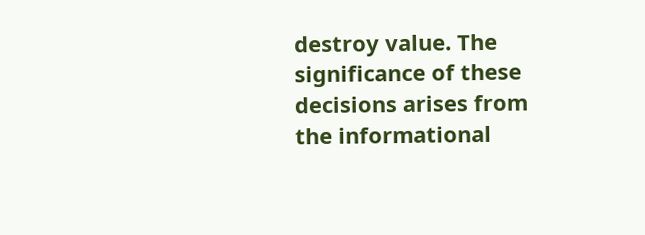destroy value. The significance of these decisions arises from the informational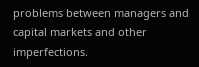problems between managers and capital markets and other imperfections.